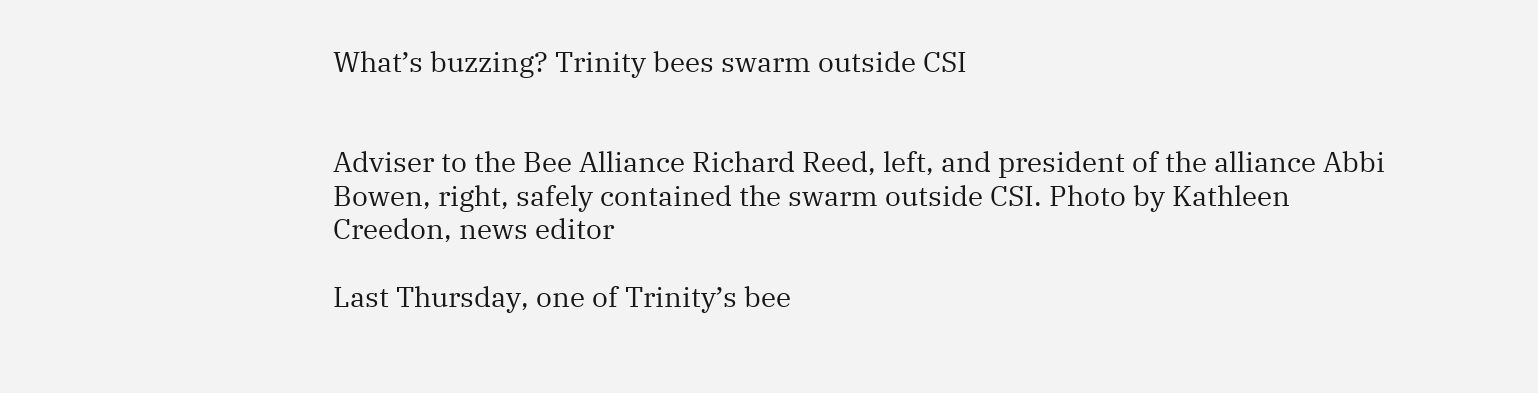What’s buzzing? Trinity bees swarm outside CSI


Adviser to the Bee Alliance Richard Reed, left, and president of the alliance Abbi Bowen, right, safely contained the swarm outside CSI. Photo by Kathleen Creedon, news editor

Last Thursday, one of Trinity’s bee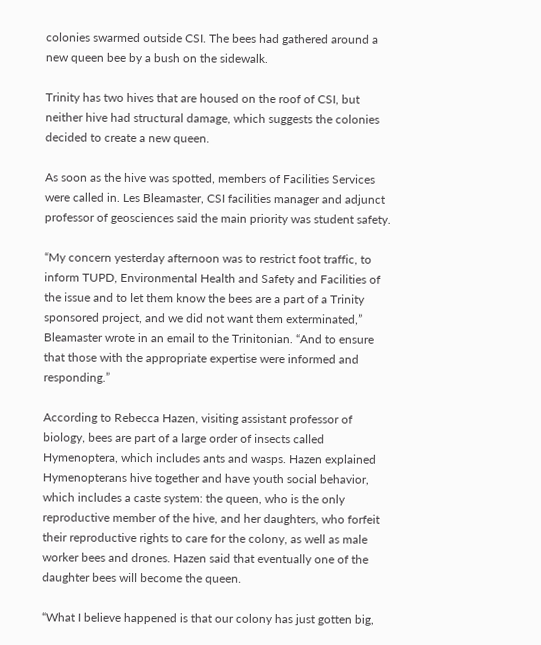colonies swarmed outside CSI. The bees had gathered around a new queen bee by a bush on the sidewalk.

Trinity has two hives that are housed on the roof of CSI, but neither hive had structural damage, which suggests the colonies decided to create a new queen.

As soon as the hive was spotted, members of Facilities Services were called in. Les Bleamaster, CSI facilities manager and adjunct professor of geosciences said the main priority was student safety.

“My concern yesterday afternoon was to restrict foot traffic, to inform TUPD, Environmental Health and Safety and Facilities of the issue and to let them know the bees are a part of a Trinity sponsored project, and we did not want them exterminated,” Bleamaster wrote in an email to the Trinitonian. “And to ensure that those with the appropriate expertise were informed and responding.”

According to Rebecca Hazen, visiting assistant professor of biology, bees are part of a large order of insects called Hymenoptera, which includes ants and wasps. Hazen explained Hymenopterans hive together and have youth social behavior, which includes a caste system: the queen, who is the only reproductive member of the hive, and her daughters, who forfeit their reproductive rights to care for the colony, as well as male worker bees and drones. Hazen said that eventually one of the daughter bees will become the queen.

“What I believe happened is that our colony has just gotten big,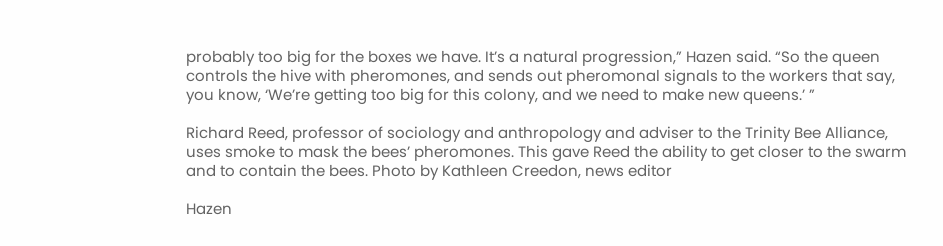probably too big for the boxes we have. It’s a natural progression,” Hazen said. “So the queen controls the hive with pheromones, and sends out pheromonal signals to the workers that say, you know, ‘We’re getting too big for this colony, and we need to make new queens.’ ”

Richard Reed, professor of sociology and anthropology and adviser to the Trinity Bee Alliance, uses smoke to mask the bees’ pheromones. This gave Reed the ability to get closer to the swarm and to contain the bees. Photo by Kathleen Creedon, news editor

Hazen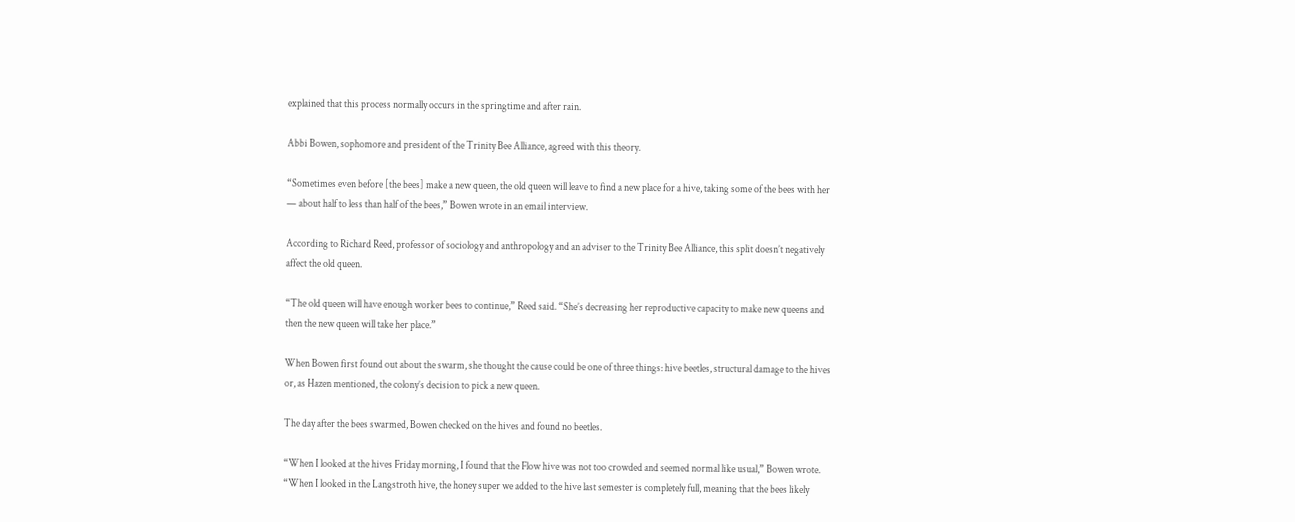explained that this process normally occurs in the springtime and after rain.

Abbi Bowen, sophomore and president of the Trinity Bee Alliance, agreed with this theory.

“Sometimes even before [the bees] make a new queen, the old queen will leave to find a new place for a hive, taking some of the bees with her — about half to less than half of the bees,” Bowen wrote in an email interview.

According to Richard Reed, professor of sociology and anthropology and an adviser to the Trinity Bee Alliance, this split doesn’t negatively affect the old queen.

“The old queen will have enough worker bees to continue,” Reed said. “She’s decreasing her reproductive capacity to make new queens and then the new queen will take her place.”

When Bowen first found out about the swarm, she thought the cause could be one of three things: hive beetles, structural damage to the hives or, as Hazen mentioned, the colony’s decision to pick a new queen.

The day after the bees swarmed, Bowen checked on the hives and found no beetles.

“When I looked at the hives Friday morning, I found that the Flow hive was not too crowded and seemed normal like usual,” Bowen wrote. “When I looked in the Langstroth hive, the honey super we added to the hive last semester is completely full, meaning that the bees likely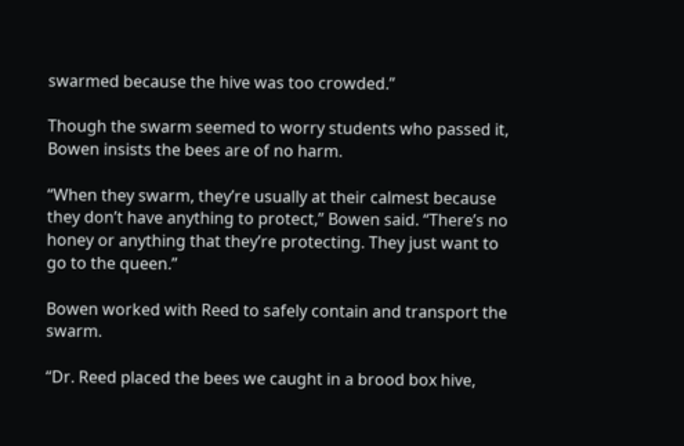swarmed because the hive was too crowded.”

Though the swarm seemed to worry students who passed it, Bowen insists the bees are of no harm.

“When they swarm, they’re usually at their calmest because they don’t have anything to protect,” Bowen said. “There’s no honey or anything that they’re protecting. They just want to go to the queen.”

Bowen worked with Reed to safely contain and transport the swarm.

“Dr. Reed placed the bees we caught in a brood box hive,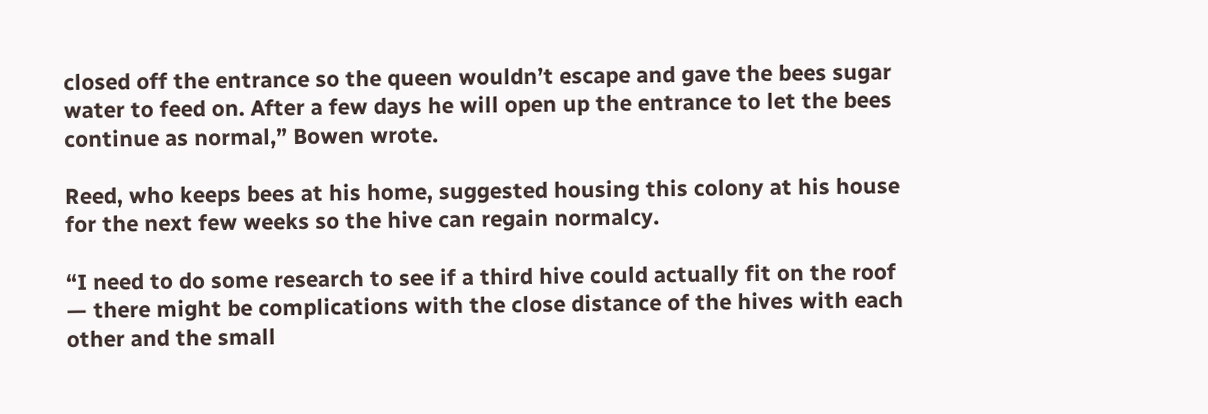closed off the entrance so the queen wouldn’t escape and gave the bees sugar water to feed on. After a few days he will open up the entrance to let the bees continue as normal,” Bowen wrote.

Reed, who keeps bees at his home, suggested housing this colony at his house for the next few weeks so the hive can regain normalcy.

“I need to do some research to see if a third hive could actually fit on the roof — there might be complications with the close distance of the hives with each other and the small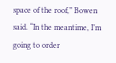space of the roof,” Bowen said. “In the meantime, I’m going to order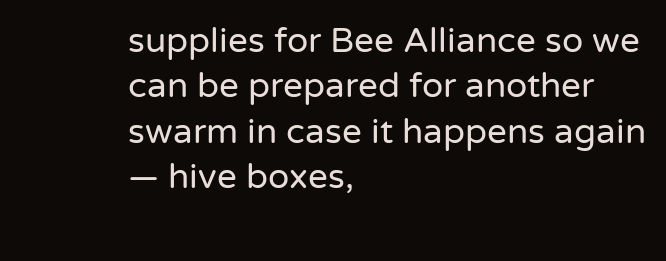supplies for Bee Alliance so we can be prepared for another swarm in case it happens again — hive boxes,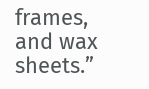frames, and wax sheets.”